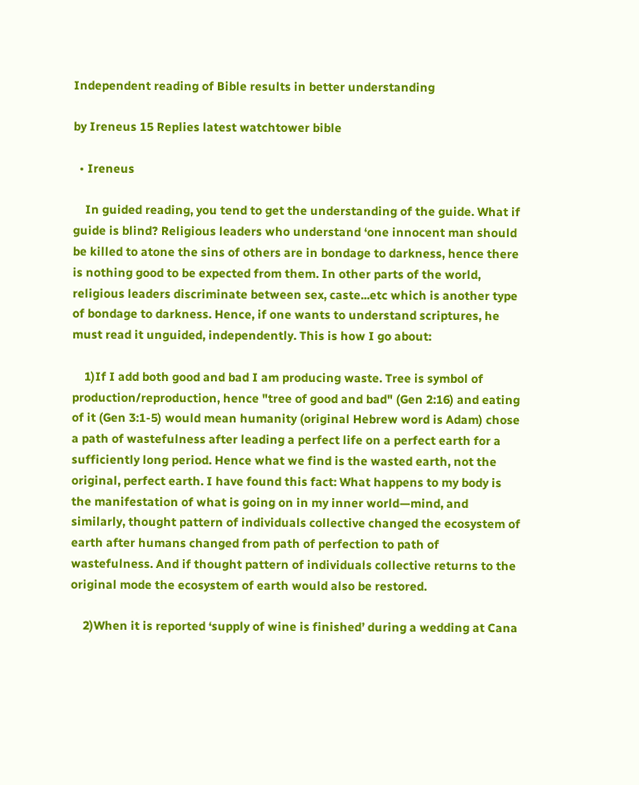Independent reading of Bible results in better understanding

by Ireneus 15 Replies latest watchtower bible

  • Ireneus

    In guided reading, you tend to get the understanding of the guide. What if guide is blind? Religious leaders who understand ‘one innocent man should be killed to atone the sins of others are in bondage to darkness, hence there is nothing good to be expected from them. In other parts of the world, religious leaders discriminate between sex, caste...etc which is another type of bondage to darkness. Hence, if one wants to understand scriptures, he must read it unguided, independently. This is how I go about:

    1)If I add both good and bad I am producing waste. Tree is symbol of production/reproduction, hence "tree of good and bad" (Gen 2:16) and eating of it (Gen 3:1-5) would mean humanity (original Hebrew word is Adam) chose a path of wastefulness after leading a perfect life on a perfect earth for a sufficiently long period. Hence what we find is the wasted earth, not the original, perfect earth. I have found this fact: What happens to my body is the manifestation of what is going on in my inner world—mind, and similarly, thought pattern of individuals collective changed the ecosystem of earth after humans changed from path of perfection to path of wastefulness. And if thought pattern of individuals collective returns to the original mode the ecosystem of earth would also be restored.

    2)When it is reported ‘supply of wine is finished’ during a wedding at Cana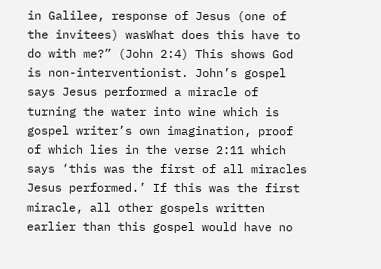in Galilee, response of Jesus (one of the invitees) wasWhat does this have to do with me?” (John 2:4) This shows God is non-interventionist. John’s gospel says Jesus performed a miracle of turning the water into wine which is gospel writer’s own imagination, proof of which lies in the verse 2:11 which says ‘this was the first of all miracles Jesus performed.’ If this was the first miracle, all other gospels written earlier than this gospel would have no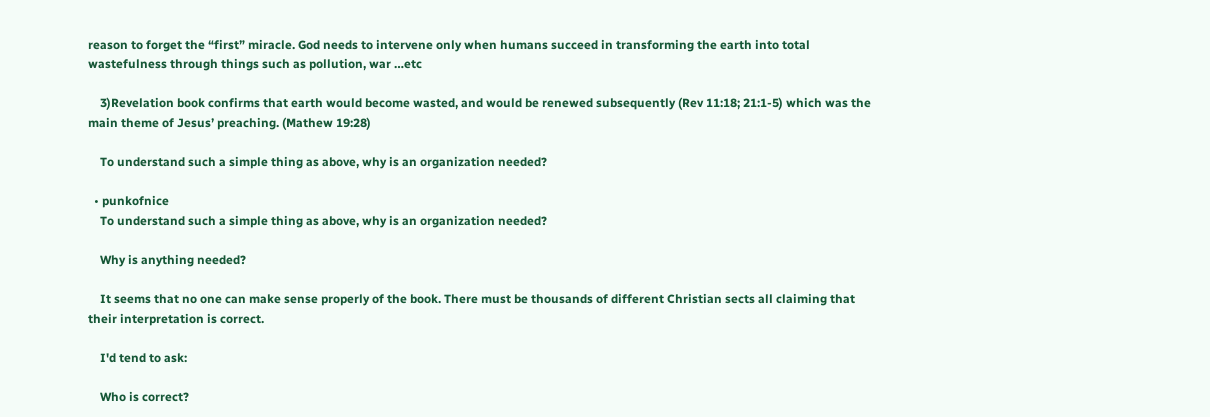reason to forget the “first” miracle. God needs to intervene only when humans succeed in transforming the earth into total wastefulness through things such as pollution, war …etc

    3)Revelation book confirms that earth would become wasted, and would be renewed subsequently (Rev 11:18; 21:1-5) which was the main theme of Jesus’ preaching. (Mathew 19:28)

    To understand such a simple thing as above, why is an organization needed?

  • punkofnice
    To understand such a simple thing as above, why is an organization needed?

    Why is anything needed?

    It seems that no one can make sense properly of the book. There must be thousands of different Christian sects all claiming that their interpretation is correct.

    I'd tend to ask:

    Who is correct?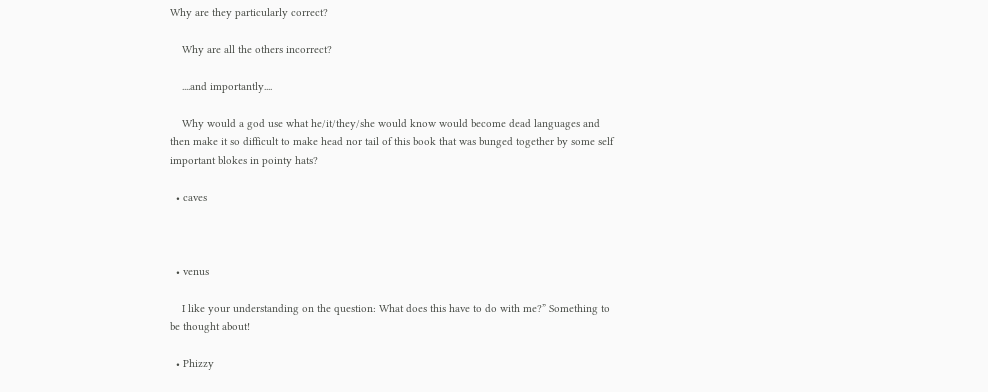Why are they particularly correct?

    Why are all the others incorrect?

    ....and importantly....

    Why would a god use what he/it/they/she would know would become dead languages and then make it so difficult to make head nor tail of this book that was bunged together by some self important blokes in pointy hats?

  • caves



  • venus

    I like your understanding on the question: What does this have to do with me?” Something to be thought about!

  • Phizzy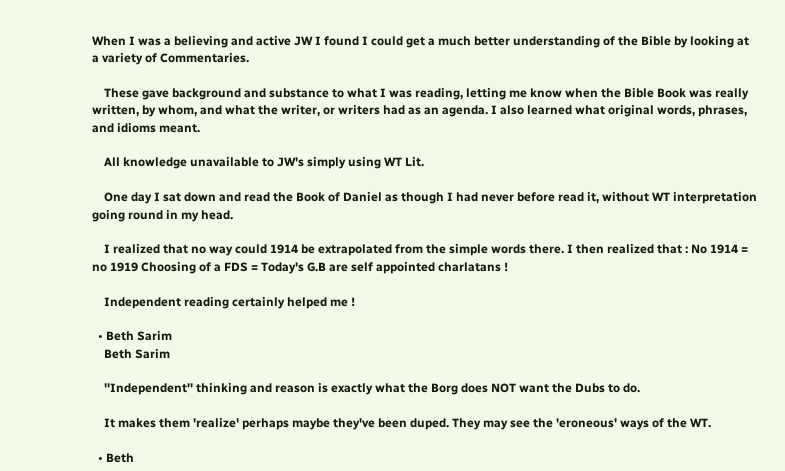When I was a believing and active JW I found I could get a much better understanding of the Bible by looking at a variety of Commentaries.

    These gave background and substance to what I was reading, letting me know when the Bible Book was really written, by whom, and what the writer, or writers had as an agenda. I also learned what original words, phrases, and idioms meant.

    All knowledge unavailable to JW's simply using WT Lit.

    One day I sat down and read the Book of Daniel as though I had never before read it, without WT interpretation going round in my head.

    I realized that no way could 1914 be extrapolated from the simple words there. I then realized that : No 1914 = no 1919 Choosing of a FDS = Today's G.B are self appointed charlatans !

    Independent reading certainly helped me !

  • Beth Sarim
    Beth Sarim

    ''Independent'' thinking and reason is exactly what the Borg does NOT want the Dubs to do.

    It makes them 'realize' perhaps maybe they've been duped. They may see the 'eroneous' ways of the WT.

  • Beth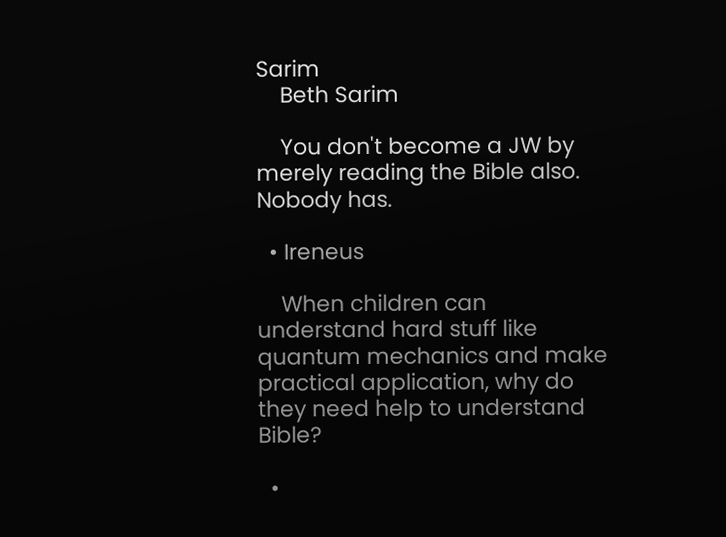Sarim
    Beth Sarim

    You don't become a JW by merely reading the Bible also. Nobody has.

  • Ireneus

    When children can understand hard stuff like quantum mechanics and make practical application, why do they need help to understand Bible?

  •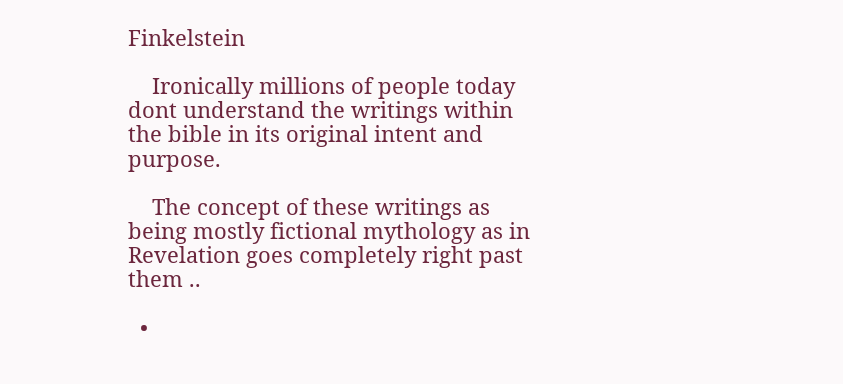Finkelstein

    Ironically millions of people today dont understand the writings within the bible in its original intent and purpose.

    The concept of these writings as being mostly fictional mythology as in Revelation goes completely right past them ..

  •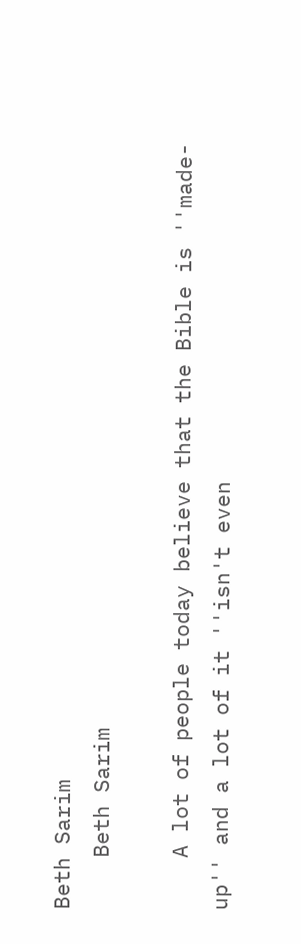Beth Sarim
    Beth Sarim

    A lot of people today believe that the Bible is ''made-up'' and a lot of it ''isn't even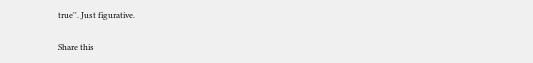true''. Just figurative.

Share this